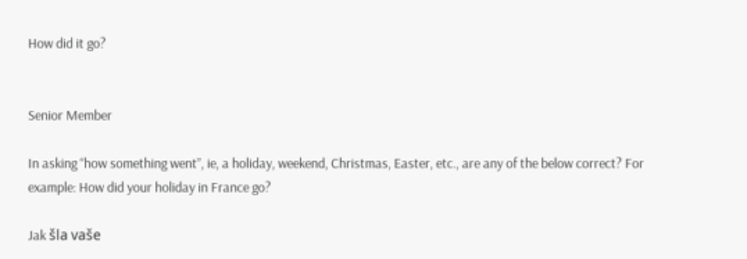How did it go?


Senior Member

In asking “how something went”, ie, a holiday, weekend, Christmas, Easter, etc., are any of the below correct? For example: How did your holiday in France go?

Jak šla vaše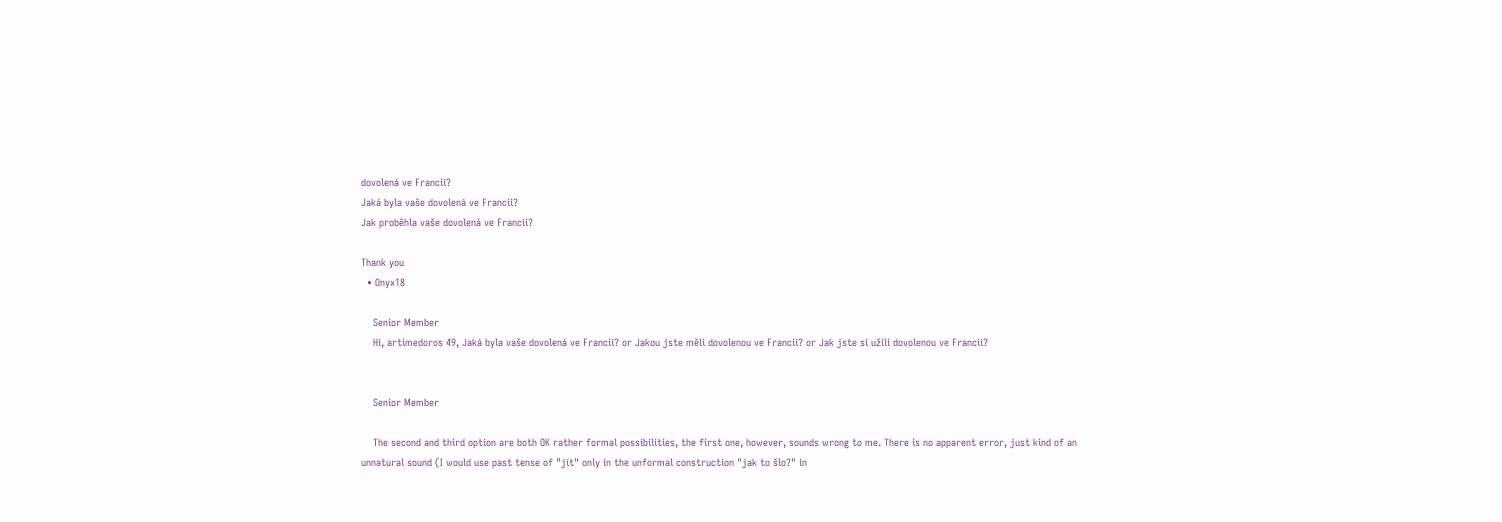dovolená ve Francii?
Jaká byla vaše dovolená ve Francii?
Jak proběhla vaše dovolená ve Francii?

Thank you
  • Onyx18

    Senior Member
    Hi, artimedoros 49, Jaká byla vaše dovolená ve Francii? or Jakou jste měli dovolenou ve Francii? or Jak jste si užili dovolenou ve Francii?


    Senior Member

    The second and third option are both OK rather formal possibilities, the first one, however, sounds wrong to me. There is no apparent error, just kind of an unnatural sound (I would use past tense of "jít" only in the unformal construction "jak to šlo?" in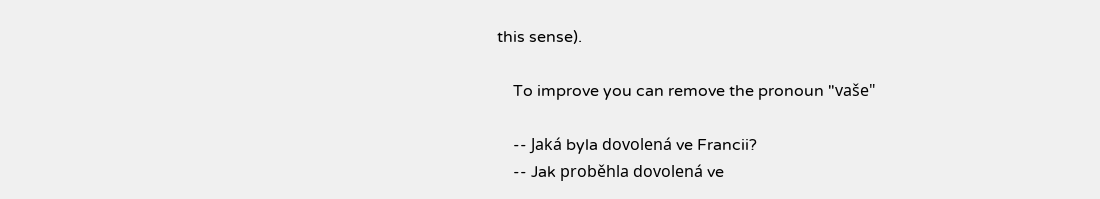this sense).

    To improve you can remove the pronoun "vaše"

    -- Jaká byla dovolená ve Francii?
    -- Jak proběhla dovolená ve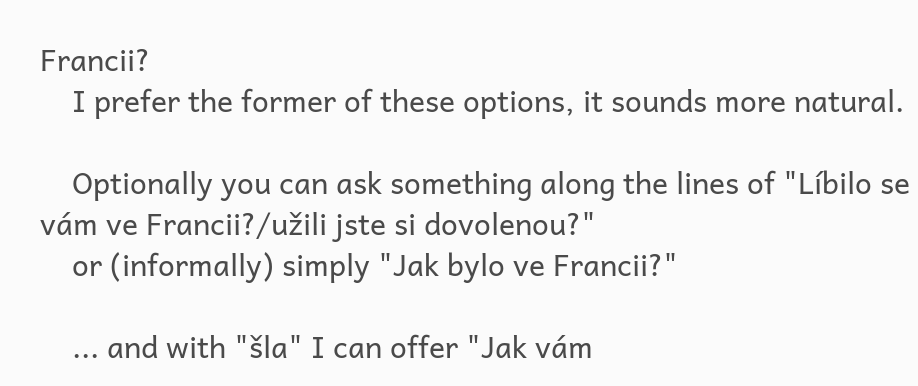Francii?
    I prefer the former of these options, it sounds more natural.

    Optionally you can ask something along the lines of "Líbilo se vám ve Francii?/užili jste si dovolenou?"
    or (informally) simply "Jak bylo ve Francii?"

    ... and with "šla" I can offer "Jak vám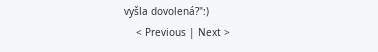vyšla dovolená?":)
    < Previous | Next >